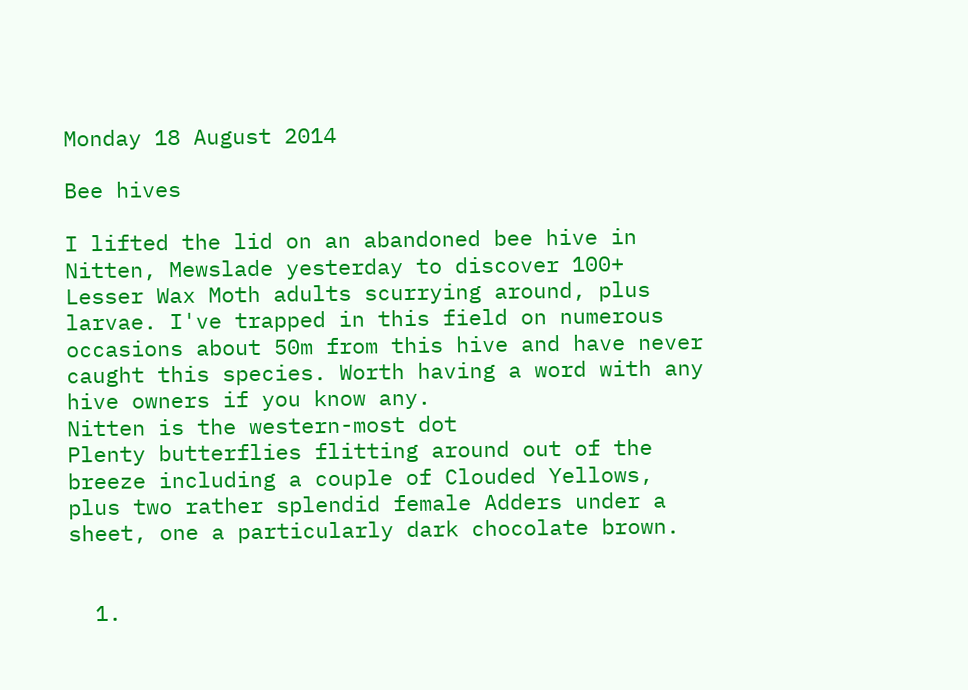Monday 18 August 2014

Bee hives

I lifted the lid on an abandoned bee hive in Nitten, Mewslade yesterday to discover 100+ Lesser Wax Moth adults scurrying around, plus larvae. I've trapped in this field on numerous occasions about 50m from this hive and have never caught this species. Worth having a word with any hive owners if you know any.
Nitten is the western-most dot
Plenty butterflies flitting around out of the breeze including a couple of Clouded Yellows, plus two rather splendid female Adders under a sheet, one a particularly dark chocolate brown.


  1.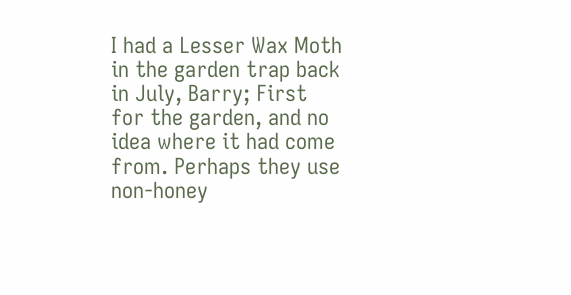I had a Lesser Wax Moth in the garden trap back in July, Barry; First for the garden, and no idea where it had come from. Perhaps they use non-honey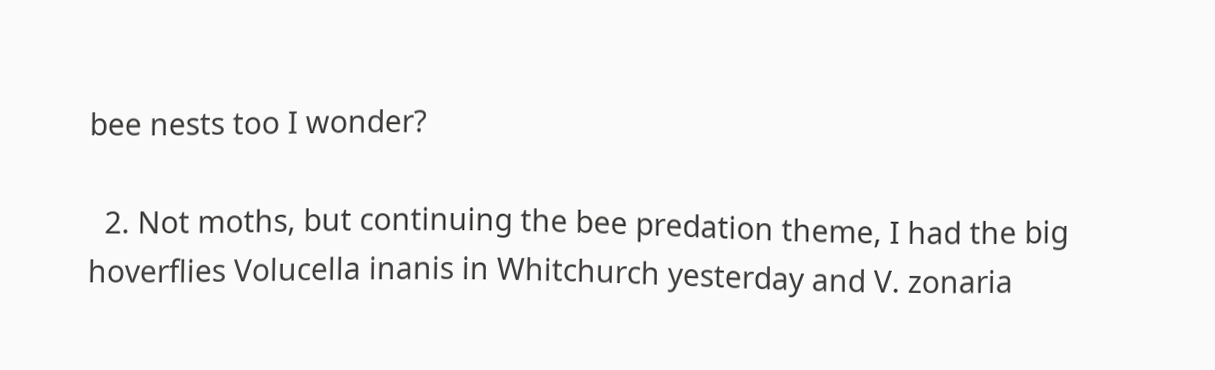bee nests too I wonder?

  2. Not moths, but continuing the bee predation theme, I had the big hoverflies Volucella inanis in Whitchurch yesterday and V. zonaria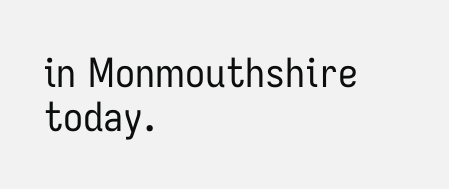in Monmouthshire today.